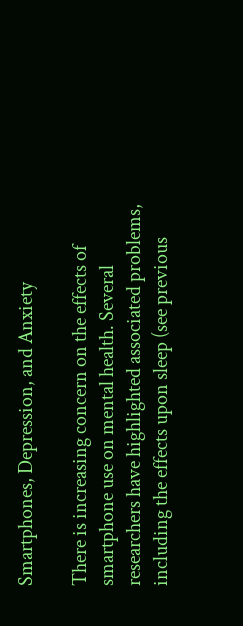Smartphones, Depression, and Anxiety

There is increasing concern on the effects of smartphone use on mental health. Several researchers have highlighted associated problems, including the effects upon sleep (see previous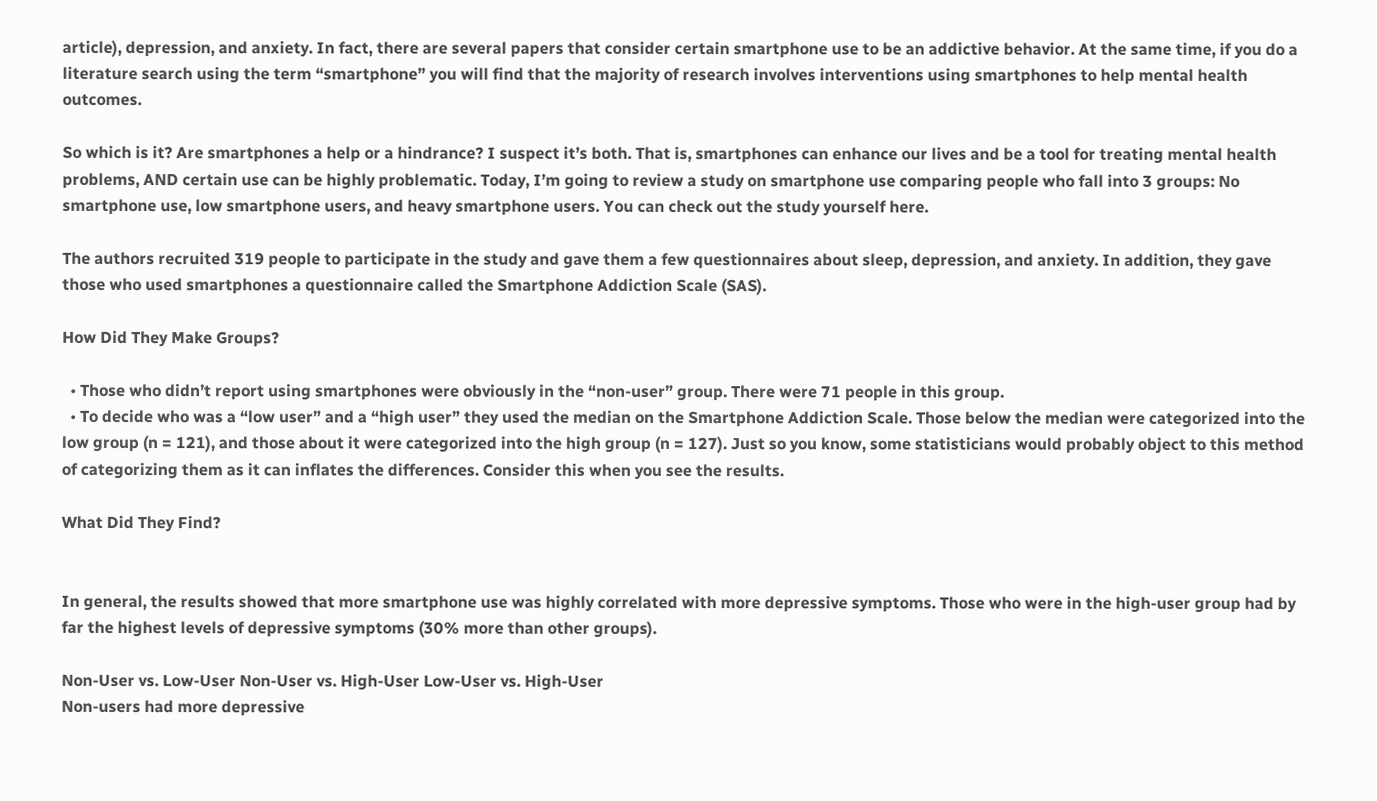article), depression, and anxiety. In fact, there are several papers that consider certain smartphone use to be an addictive behavior. At the same time, if you do a literature search using the term “smartphone” you will find that the majority of research involves interventions using smartphones to help mental health outcomes.

So which is it? Are smartphones a help or a hindrance? I suspect it’s both. That is, smartphones can enhance our lives and be a tool for treating mental health problems, AND certain use can be highly problematic. Today, I’m going to review a study on smartphone use comparing people who fall into 3 groups: No smartphone use, low smartphone users, and heavy smartphone users. You can check out the study yourself here.

The authors recruited 319 people to participate in the study and gave them a few questionnaires about sleep, depression, and anxiety. In addition, they gave those who used smartphones a questionnaire called the Smartphone Addiction Scale (SAS).

How Did They Make Groups?

  • Those who didn’t report using smartphones were obviously in the “non-user” group. There were 71 people in this group.
  • To decide who was a “low user” and a “high user” they used the median on the Smartphone Addiction Scale. Those below the median were categorized into the low group (n = 121), and those about it were categorized into the high group (n = 127). Just so you know, some statisticians would probably object to this method of categorizing them as it can inflates the differences. Consider this when you see the results.

What Did They Find?


In general, the results showed that more smartphone use was highly correlated with more depressive symptoms. Those who were in the high-user group had by far the highest levels of depressive symptoms (30% more than other groups).

Non-User vs. Low-User Non-User vs. High-User Low-User vs. High-User
Non-users had more depressive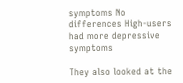symptoms No differences High-users had more depressive symptoms

They also looked at the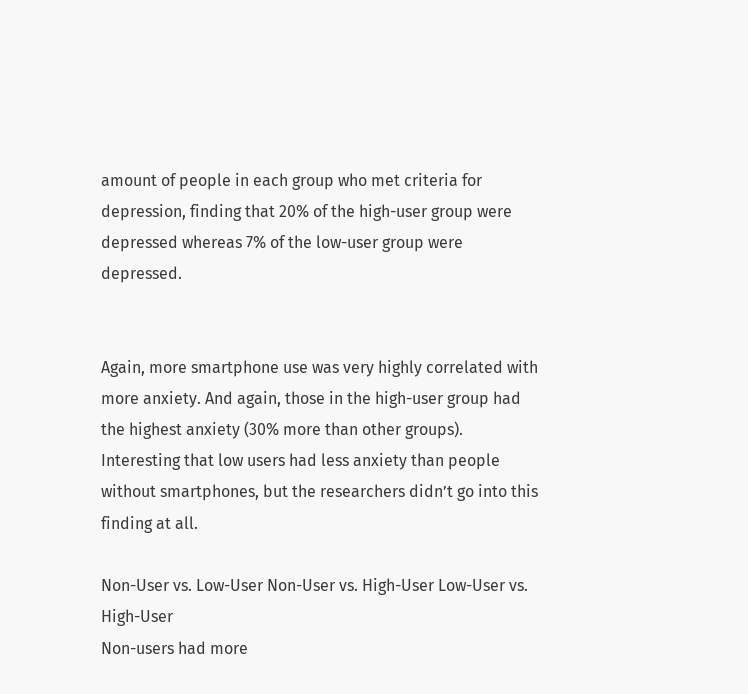amount of people in each group who met criteria for depression, finding that 20% of the high-user group were depressed whereas 7% of the low-user group were depressed.


Again, more smartphone use was very highly correlated with more anxiety. And again, those in the high-user group had the highest anxiety (30% more than other groups). Interesting that low users had less anxiety than people without smartphones, but the researchers didn’t go into this finding at all.

Non-User vs. Low-User Non-User vs. High-User Low-User vs. High-User
Non-users had more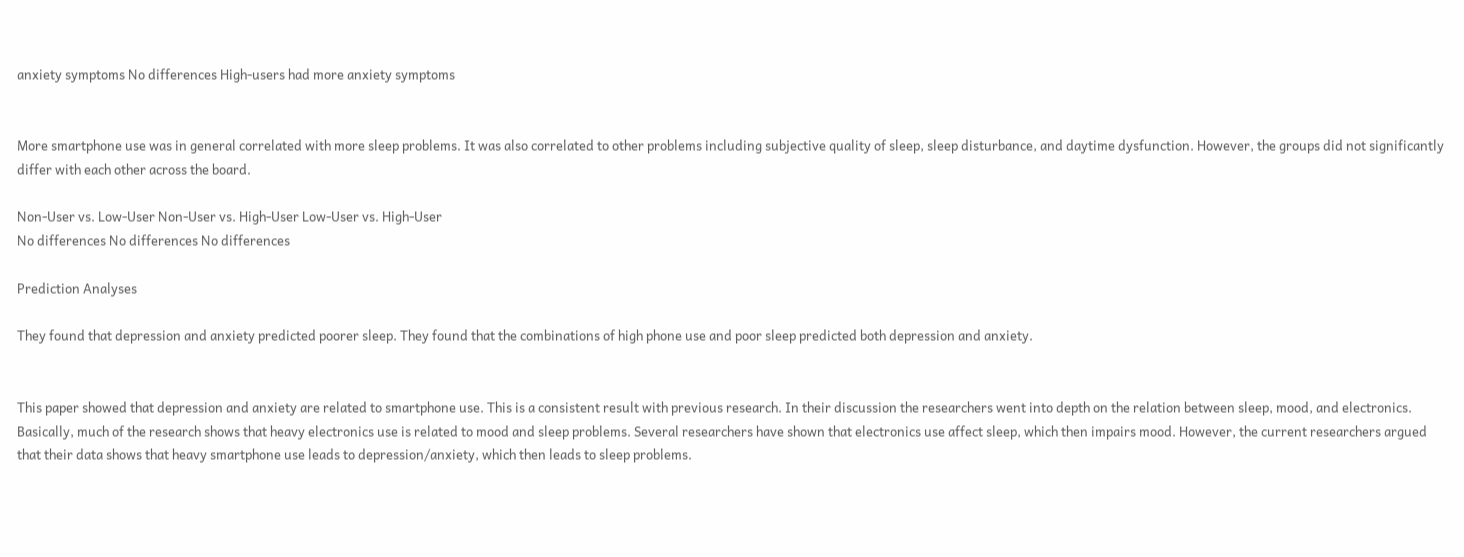anxiety symptoms No differences High-users had more anxiety symptoms


More smartphone use was in general correlated with more sleep problems. It was also correlated to other problems including subjective quality of sleep, sleep disturbance, and daytime dysfunction. However, the groups did not significantly differ with each other across the board.

Non-User vs. Low-User Non-User vs. High-User Low-User vs. High-User
No differences No differences No differences

Prediction Analyses

They found that depression and anxiety predicted poorer sleep. They found that the combinations of high phone use and poor sleep predicted both depression and anxiety.


This paper showed that depression and anxiety are related to smartphone use. This is a consistent result with previous research. In their discussion the researchers went into depth on the relation between sleep, mood, and electronics. Basically, much of the research shows that heavy electronics use is related to mood and sleep problems. Several researchers have shown that electronics use affect sleep, which then impairs mood. However, the current researchers argued that their data shows that heavy smartphone use leads to depression/anxiety, which then leads to sleep problems.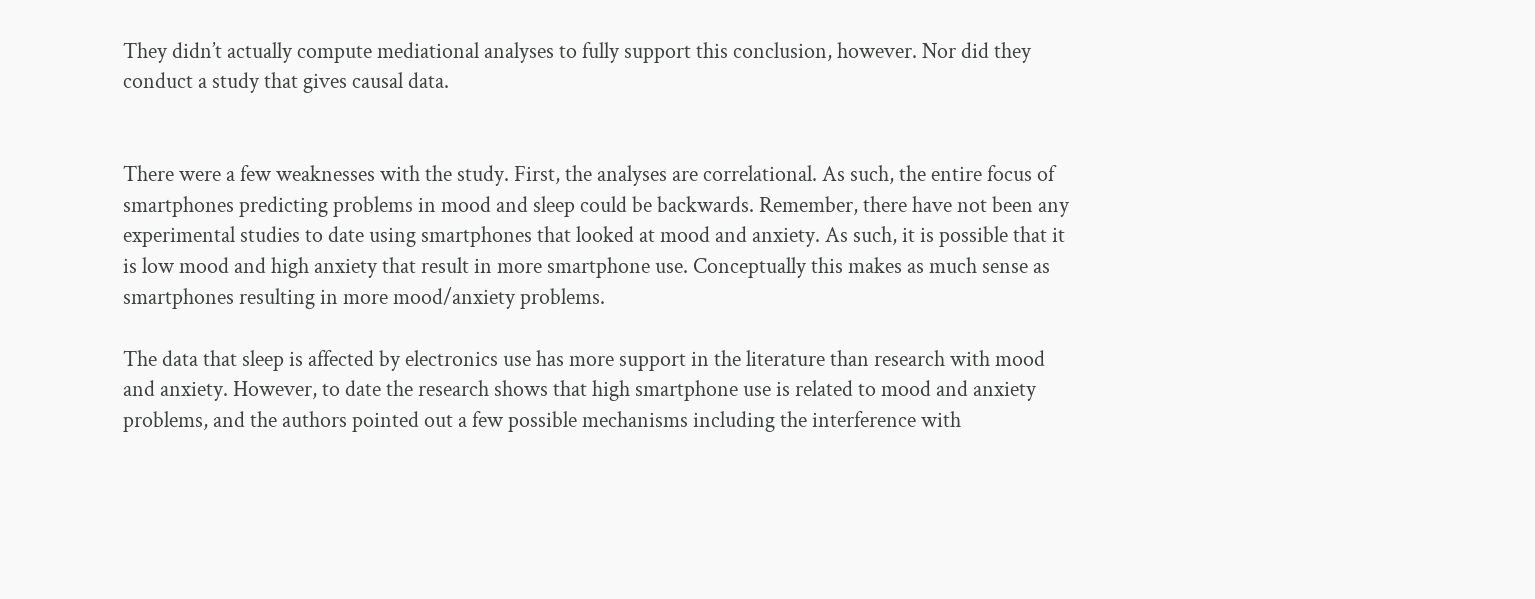They didn’t actually compute mediational analyses to fully support this conclusion, however. Nor did they conduct a study that gives causal data.


There were a few weaknesses with the study. First, the analyses are correlational. As such, the entire focus of smartphones predicting problems in mood and sleep could be backwards. Remember, there have not been any experimental studies to date using smartphones that looked at mood and anxiety. As such, it is possible that it is low mood and high anxiety that result in more smartphone use. Conceptually this makes as much sense as smartphones resulting in more mood/anxiety problems.

The data that sleep is affected by electronics use has more support in the literature than research with mood and anxiety. However, to date the research shows that high smartphone use is related to mood and anxiety problems, and the authors pointed out a few possible mechanisms including the interference with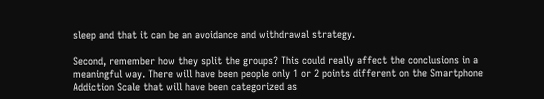sleep and that it can be an avoidance and withdrawal strategy.

Second, remember how they split the groups? This could really affect the conclusions in a meaningful way. There will have been people only 1 or 2 points different on the Smartphone Addiction Scale that will have been categorized as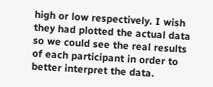high or low respectively. I wish they had plotted the actual data so we could see the real results of each participant in order to better interpret the data.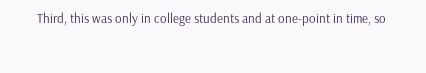Third, this was only in college students and at one-point in time, so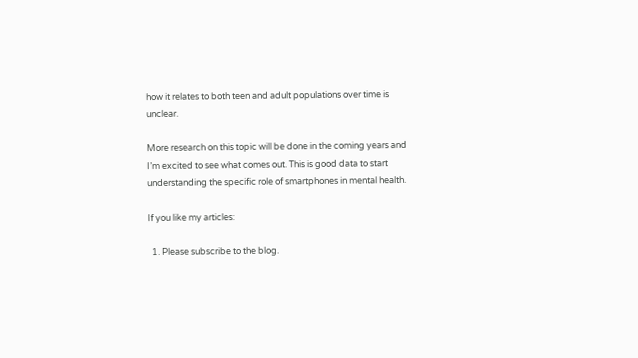how it relates to both teen and adult populations over time is unclear.

More research on this topic will be done in the coming years and I’m excited to see what comes out. This is good data to start understanding the specific role of smartphones in mental health.

If you like my articles:

  1. Please subscribe to the blog.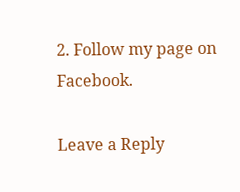2. Follow my page on Facebook.

Leave a Reply